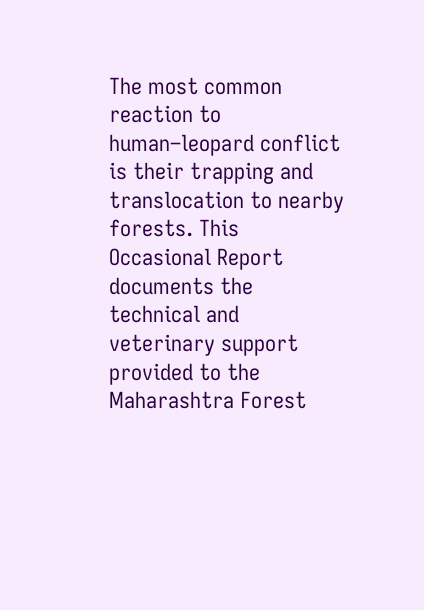The most common reaction to human–leopard conflict is their trapping and translocation to nearby forests. This Occasional Report documents the technical and veterinary support provided to the Maharashtra Forest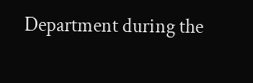Department during the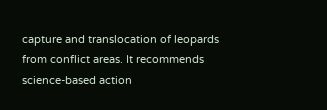capture and translocation of leopards from conflict areas. It recommends science-based action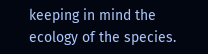keeping in mind the ecology of the species.